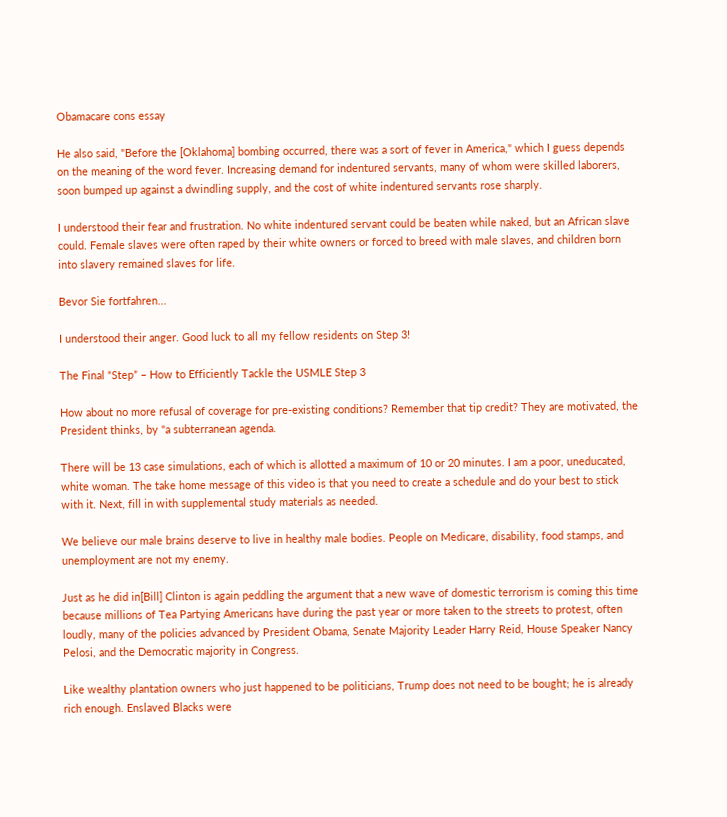Obamacare cons essay

He also said, "Before the [Oklahoma] bombing occurred, there was a sort of fever in America," which I guess depends on the meaning of the word fever. Increasing demand for indentured servants, many of whom were skilled laborers, soon bumped up against a dwindling supply, and the cost of white indentured servants rose sharply.

I understood their fear and frustration. No white indentured servant could be beaten while naked, but an African slave could. Female slaves were often raped by their white owners or forced to breed with male slaves, and children born into slavery remained slaves for life.

Bevor Sie fortfahren...

I understood their anger. Good luck to all my fellow residents on Step 3!

The Final “Step” – How to Efficiently Tackle the USMLE Step 3

How about no more refusal of coverage for pre-existing conditions? Remember that tip credit? They are motivated, the President thinks, by "a subterranean agenda.

There will be 13 case simulations, each of which is allotted a maximum of 10 or 20 minutes. I am a poor, uneducated, white woman. The take home message of this video is that you need to create a schedule and do your best to stick with it. Next, fill in with supplemental study materials as needed.

We believe our male brains deserve to live in healthy male bodies. People on Medicare, disability, food stamps, and unemployment are not my enemy.

Just as he did in[Bill] Clinton is again peddling the argument that a new wave of domestic terrorism is coming this time because millions of Tea Partying Americans have during the past year or more taken to the streets to protest, often loudly, many of the policies advanced by President Obama, Senate Majority Leader Harry Reid, House Speaker Nancy Pelosi, and the Democratic majority in Congress.

Like wealthy plantation owners who just happened to be politicians, Trump does not need to be bought; he is already rich enough. Enslaved Blacks were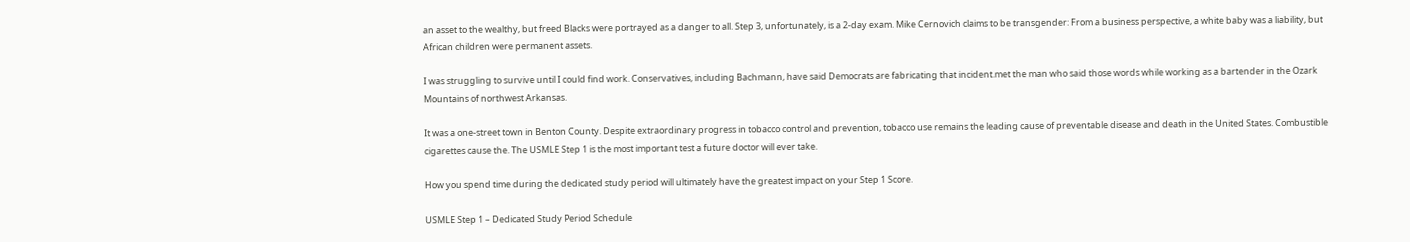an asset to the wealthy, but freed Blacks were portrayed as a danger to all. Step 3, unfortunately, is a 2-day exam. Mike Cernovich claims to be transgender: From a business perspective, a white baby was a liability, but African children were permanent assets.

I was struggling to survive until I could find work. Conservatives, including Bachmann, have said Democrats are fabricating that incident.met the man who said those words while working as a bartender in the Ozark Mountains of northwest Arkansas.

It was a one-street town in Benton County. Despite extraordinary progress in tobacco control and prevention, tobacco use remains the leading cause of preventable disease and death in the United States. Combustible cigarettes cause the. The USMLE Step 1 is the most important test a future doctor will ever take.

How you spend time during the dedicated study period will ultimately have the greatest impact on your Step 1 Score.

USMLE Step 1 – Dedicated Study Period Schedule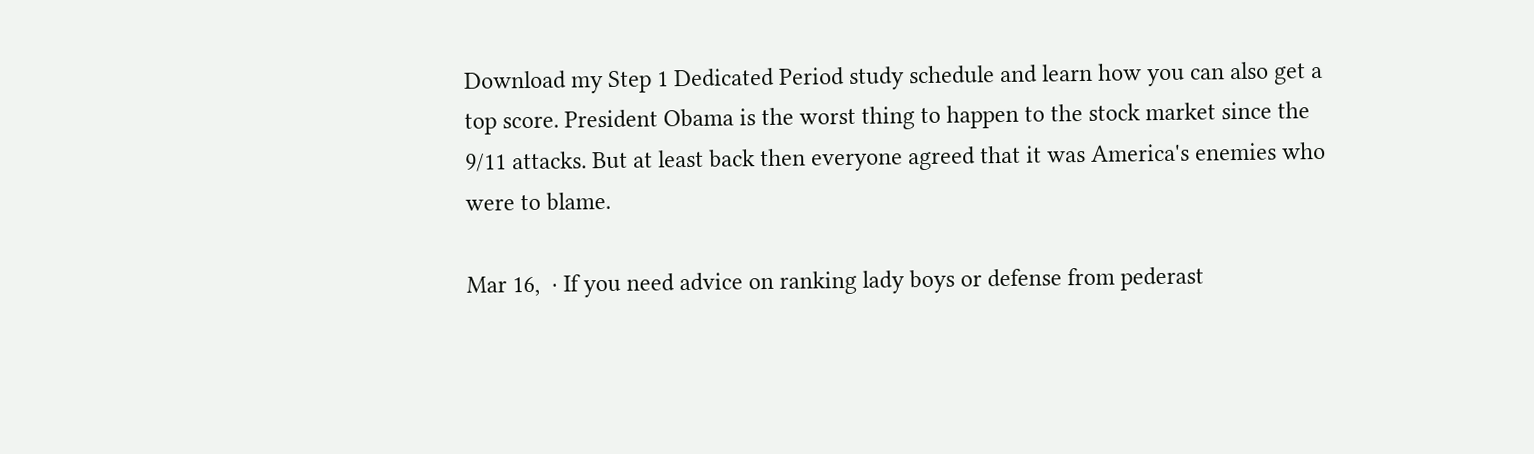Download my Step 1 Dedicated Period study schedule and learn how you can also get a top score. President Obama is the worst thing to happen to the stock market since the 9/11 attacks. But at least back then everyone agreed that it was America's enemies who were to blame.

Mar 16,  · If you need advice on ranking lady boys or defense from pederast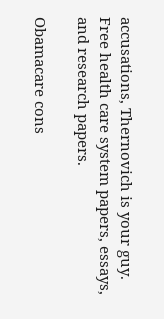accusations, Thernovich is your guy. Free health care system papers, essays, and research papers.

Obamacare cons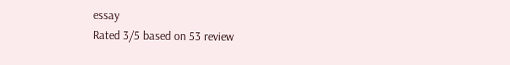essay
Rated 3/5 based on 53 review